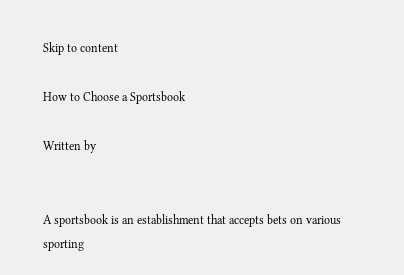Skip to content

How to Choose a Sportsbook

Written by


A sportsbook is an establishment that accepts bets on various sporting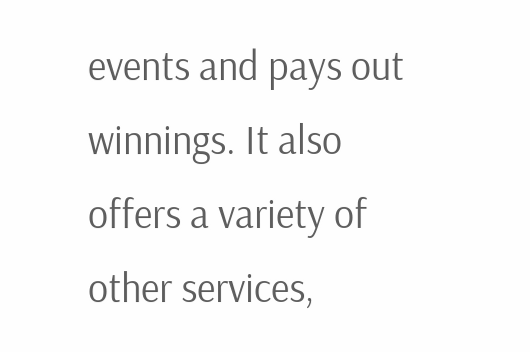events and pays out winnings. It also offers a variety of other services,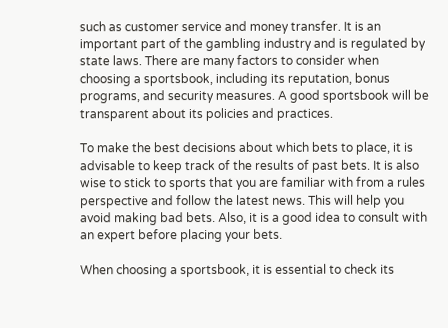such as customer service and money transfer. It is an important part of the gambling industry and is regulated by state laws. There are many factors to consider when choosing a sportsbook, including its reputation, bonus programs, and security measures. A good sportsbook will be transparent about its policies and practices.

To make the best decisions about which bets to place, it is advisable to keep track of the results of past bets. It is also wise to stick to sports that you are familiar with from a rules perspective and follow the latest news. This will help you avoid making bad bets. Also, it is a good idea to consult with an expert before placing your bets.

When choosing a sportsbook, it is essential to check its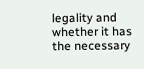legality and whether it has the necessary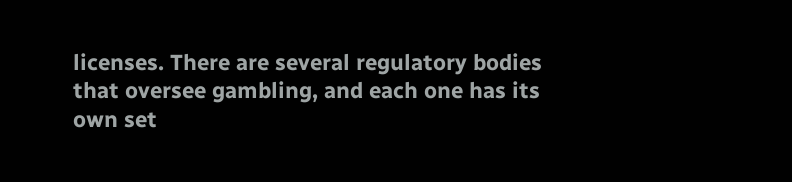licenses. There are several regulatory bodies that oversee gambling, and each one has its own set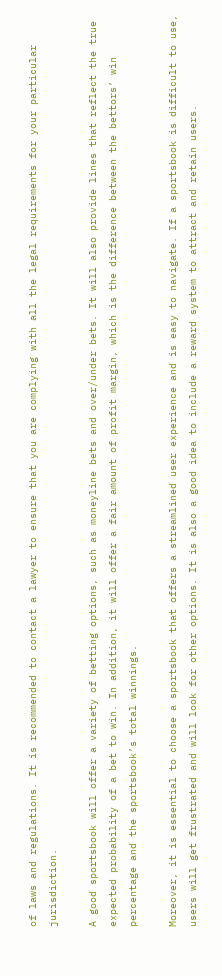of laws and regulations. It is recommended to contact a lawyer to ensure that you are complying with all the legal requirements for your particular jurisdiction.

A good sportsbook will offer a variety of betting options, such as moneyline bets and over/under bets. It will also provide lines that reflect the true expected probability of a bet to win. In addition, it will offer a fair amount of profit margin, which is the difference between the bettors’ win percentage and the sportsbook’s total winnings.

Moreover, it is essential to choose a sportsbook that offers a streamlined user experience and is easy to navigate. If a sportsbook is difficult to use, users will get frustrated and will look for other options. It is also a good idea to include a reward system to attract and retain users.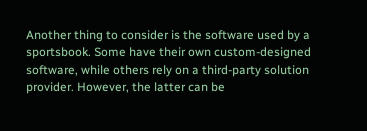Another thing to consider is the software used by a sportsbook. Some have their own custom-designed software, while others rely on a third-party solution provider. However, the latter can be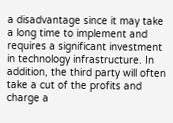a disadvantage since it may take a long time to implement and requires a significant investment in technology infrastructure. In addition, the third party will often take a cut of the profits and charge a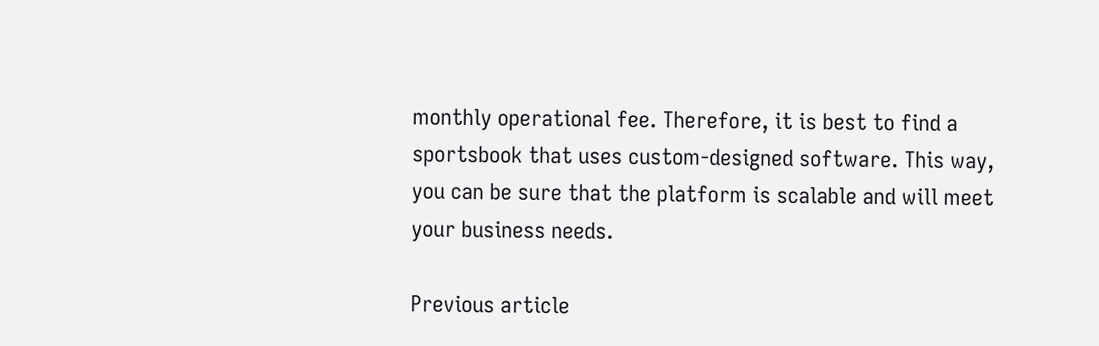monthly operational fee. Therefore, it is best to find a sportsbook that uses custom-designed software. This way, you can be sure that the platform is scalable and will meet your business needs.

Previous article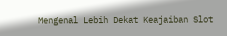Mengenal Lebih Dekat Keajaiban Slot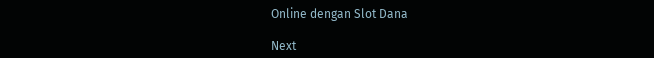Online dengan Slot Dana

Next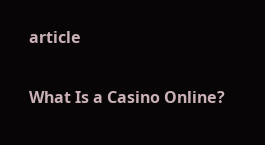article

What Is a Casino Online?